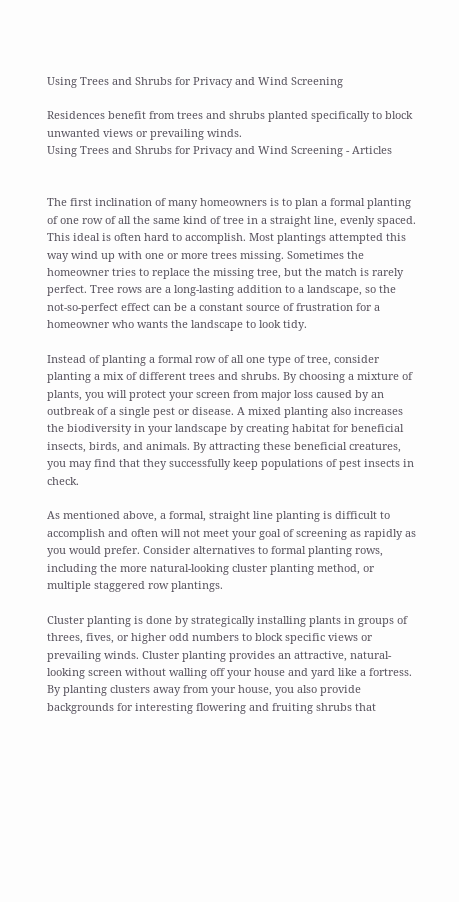Using Trees and Shrubs for Privacy and Wind Screening

Residences benefit from trees and shrubs planted specifically to block unwanted views or prevailing winds.
Using Trees and Shrubs for Privacy and Wind Screening - Articles


The first inclination of many homeowners is to plan a formal planting of one row of all the same kind of tree in a straight line, evenly spaced. This ideal is often hard to accomplish. Most plantings attempted this way wind up with one or more trees missing. Sometimes the homeowner tries to replace the missing tree, but the match is rarely perfect. Tree rows are a long-lasting addition to a landscape, so the not-so-perfect effect can be a constant source of frustration for a homeowner who wants the landscape to look tidy.

Instead of planting a formal row of all one type of tree, consider planting a mix of different trees and shrubs. By choosing a mixture of plants, you will protect your screen from major loss caused by an outbreak of a single pest or disease. A mixed planting also increases the biodiversity in your landscape by creating habitat for beneficial insects, birds, and animals. By attracting these beneficial creatures, you may find that they successfully keep populations of pest insects in check.

As mentioned above, a formal, straight line planting is difficult to accomplish and often will not meet your goal of screening as rapidly as you would prefer. Consider alternatives to formal planting rows, including the more natural-looking cluster planting method, or multiple staggered row plantings.

Cluster planting is done by strategically installing plants in groups of threes, fives, or higher odd numbers to block specific views or prevailing winds. Cluster planting provides an attractive, natural-looking screen without walling off your house and yard like a fortress. By planting clusters away from your house, you also provide backgrounds for interesting flowering and fruiting shrubs that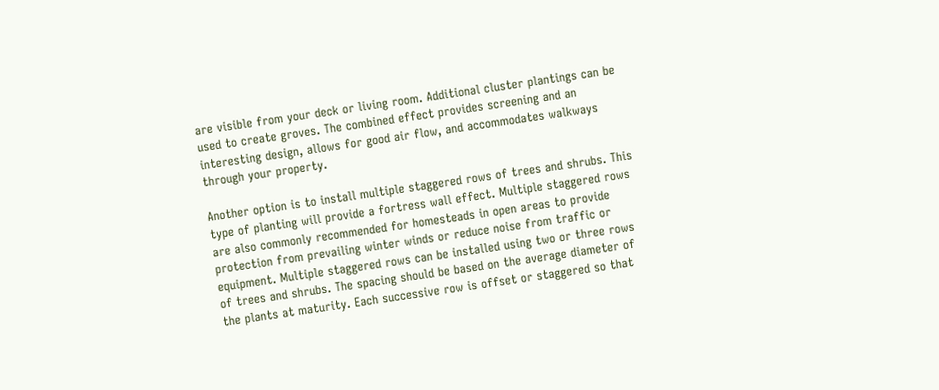are visible from your deck or living room. Additional cluster plantings can be used to create groves. The combined effect provides screening and an interesting design, allows for good air flow, and accommodates walkways through your property.

Another option is to install multiple staggered rows of trees and shrubs. This type of planting will provide a fortress wall effect. Multiple staggered rows are also commonly recommended for homesteads in open areas to provide protection from prevailing winter winds or reduce noise from traffic or equipment. Multiple staggered rows can be installed using two or three rows of trees and shrubs. The spacing should be based on the average diameter of the plants at maturity. Each successive row is offset or staggered so that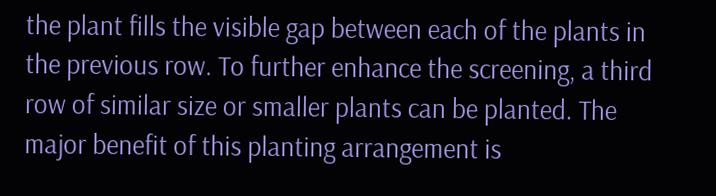the plant fills the visible gap between each of the plants in the previous row. To further enhance the screening, a third row of similar size or smaller plants can be planted. The major benefit of this planting arrangement is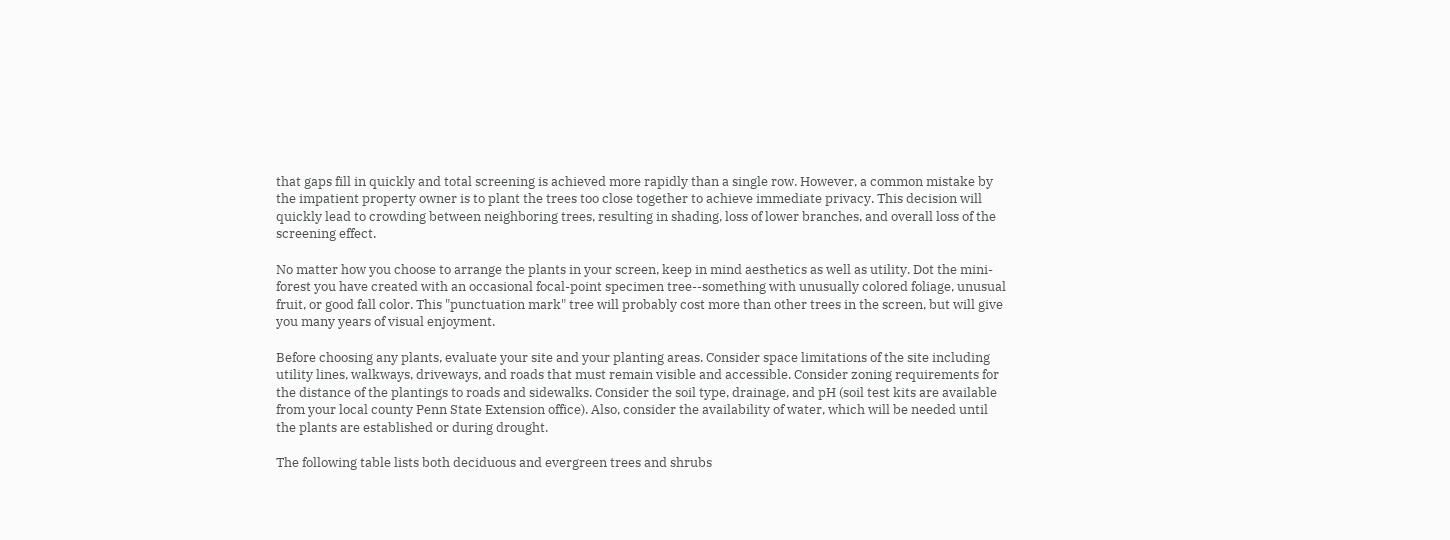that gaps fill in quickly and total screening is achieved more rapidly than a single row. However, a common mistake by the impatient property owner is to plant the trees too close together to achieve immediate privacy. This decision will quickly lead to crowding between neighboring trees, resulting in shading, loss of lower branches, and overall loss of the screening effect.

No matter how you choose to arrange the plants in your screen, keep in mind aesthetics as well as utility. Dot the mini-forest you have created with an occasional focal-point specimen tree--something with unusually colored foliage, unusual fruit, or good fall color. This "punctuation mark" tree will probably cost more than other trees in the screen, but will give you many years of visual enjoyment.

Before choosing any plants, evaluate your site and your planting areas. Consider space limitations of the site including utility lines, walkways, driveways, and roads that must remain visible and accessible. Consider zoning requirements for the distance of the plantings to roads and sidewalks. Consider the soil type, drainage, and pH (soil test kits are available from your local county Penn State Extension office). Also, consider the availability of water, which will be needed until the plants are established or during drought.

The following table lists both deciduous and evergreen trees and shrubs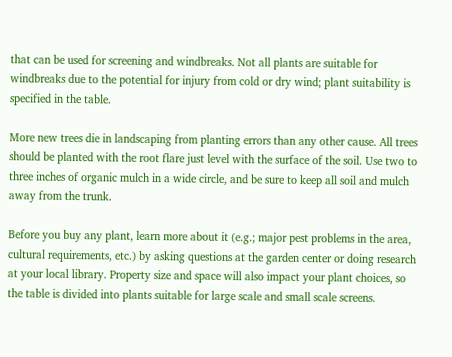that can be used for screening and windbreaks. Not all plants are suitable for windbreaks due to the potential for injury from cold or dry wind; plant suitability is specified in the table.

More new trees die in landscaping from planting errors than any other cause. All trees should be planted with the root flare just level with the surface of the soil. Use two to three inches of organic mulch in a wide circle, and be sure to keep all soil and mulch away from the trunk.

Before you buy any plant, learn more about it (e.g.; major pest problems in the area, cultural requirements, etc.) by asking questions at the garden center or doing research at your local library. Property size and space will also impact your plant choices, so the table is divided into plants suitable for large scale and small scale screens.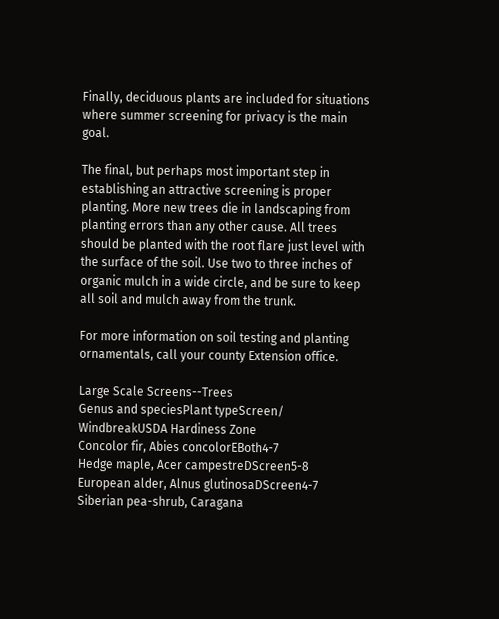Finally, deciduous plants are included for situations where summer screening for privacy is the main goal.

The final, but perhaps most important step in establishing an attractive screening is proper planting. More new trees die in landscaping from planting errors than any other cause. All trees should be planted with the root flare just level with the surface of the soil. Use two to three inches of organic mulch in a wide circle, and be sure to keep all soil and mulch away from the trunk.

For more information on soil testing and planting ornamentals, call your county Extension office.

Large Scale Screens--Trees
Genus and speciesPlant typeScreen/ WindbreakUSDA Hardiness Zone
Concolor fir, Abies concolorEBoth4-7
Hedge maple, Acer campestreDScreen5-8
European alder, Alnus glutinosaDScreen4-7
Siberian pea-shrub, Caragana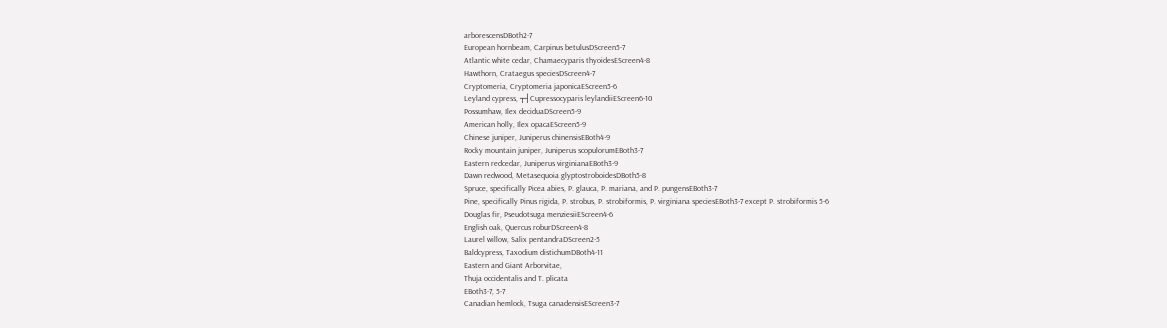arborescensDBoth2-7
European hornbeam, Carpinus betulusDScreen5-7
Atlantic white cedar, Chamaecyparis thyoidesEScreen4-8
Hawthorn, Crataegus speciesDScreen4-7
Cryptomeria, Cryptomeria japonicaEScreen5-6
Leyland cypress, ┬┤Cupressocyparis leylandiiEScreen6-10
Possumhaw, Ilex deciduaDScreen5-9
American holly, Ilex opacaEScreen5-9
Chinese juniper, Juniperus chinensisEBoth4-9
Rocky mountain juniper, Juniperus scopulorumEBoth3-7
Eastern redcedar, Juniperus virginianaEBoth3-9
Dawn redwood, Metasequoia glyptostroboidesDBoth5-8
Spruce, specifically Picea abies, P. glauca, P. mariana, and P. pungensEBoth3-7
Pine, specifically Pinus rigida, P. strobus, P. strobiformis, P. virginiana speciesEBoth3-7 except P. strobiformis 5-6
Douglas fir, Pseudotsuga menziesiiEScreen4-6
English oak, Quercus roburDScreen4-8
Laurel willow, Salix pentandraDScreen2-5
Baldcypress, Taxodium distichumDBoth4-11
Eastern and Giant Arborvitae,
Thuja occidentalis and T. plicata
EBoth3-7, 5-7
Canadian hemlock, Tsuga canadensisEScreen3-7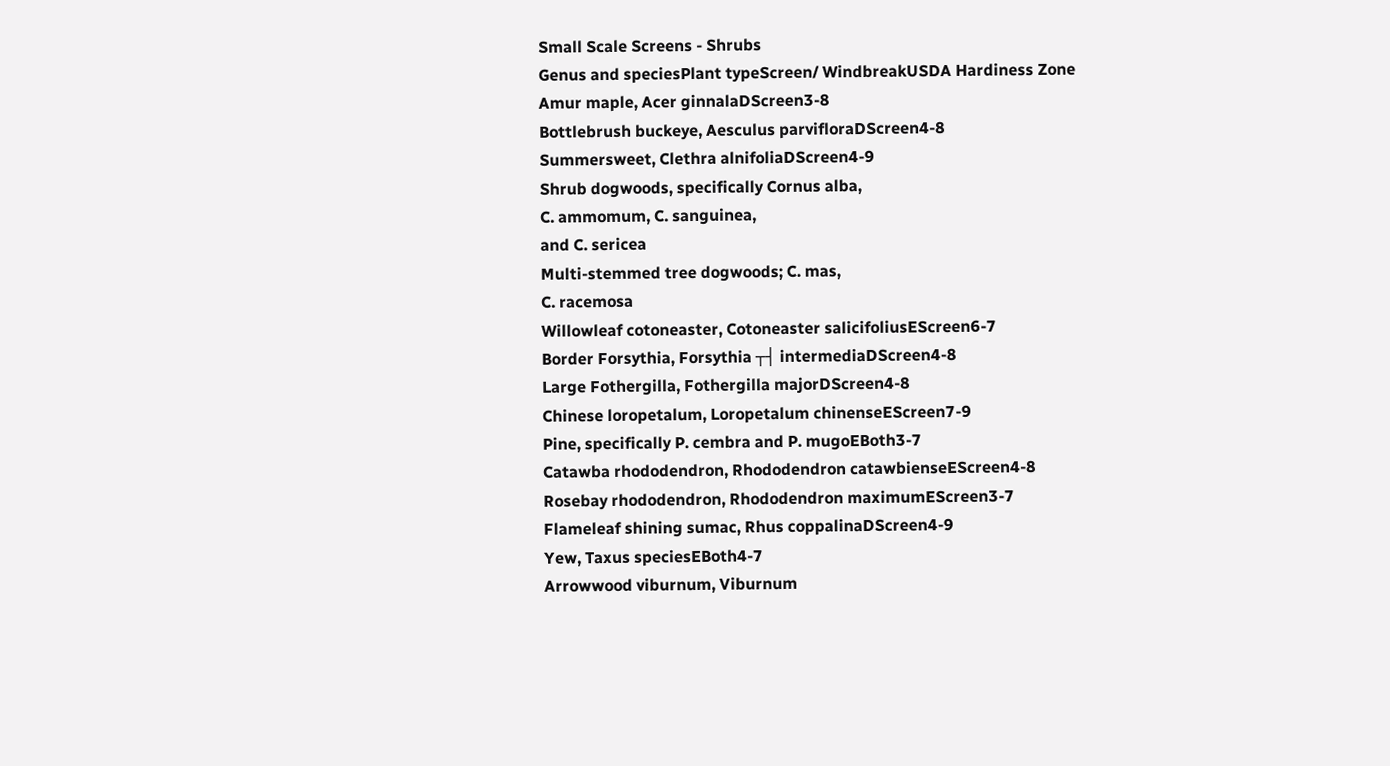Small Scale Screens - Shrubs
Genus and speciesPlant typeScreen/ WindbreakUSDA Hardiness Zone
Amur maple, Acer ginnalaDScreen3-8
Bottlebrush buckeye, Aesculus parvifloraDScreen4-8
Summersweet, Clethra alnifoliaDScreen4-9
Shrub dogwoods, specifically Cornus alba,
C. ammomum, C. sanguinea,
and C. sericea
Multi-stemmed tree dogwoods; C. mas,
C. racemosa
Willowleaf cotoneaster, Cotoneaster salicifoliusEScreen6-7
Border Forsythia, Forsythia ┬┤ intermediaDScreen4-8
Large Fothergilla, Fothergilla majorDScreen4-8
Chinese loropetalum, Loropetalum chinenseEScreen7-9
Pine, specifically P. cembra and P. mugoEBoth3-7
Catawba rhododendron, Rhododendron catawbienseEScreen4-8
Rosebay rhododendron, Rhododendron maximumEScreen3-7
Flameleaf shining sumac, Rhus coppalinaDScreen4-9
Yew, Taxus speciesEBoth4-7
Arrowwood viburnum, Viburnum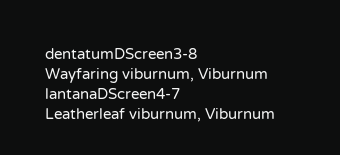dentatumDScreen3-8
Wayfaring viburnum, Viburnum lantanaDScreen4-7
Leatherleaf viburnum, Viburnum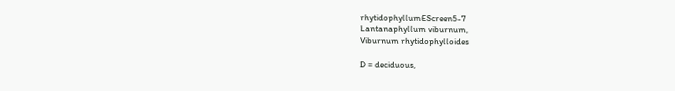rhytidophyllumEScreen5-7
Lantanaphyllum viburnum,
Viburnum rhytidophylloides

D = deciduous,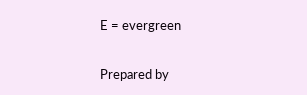E = evergreen

Prepared by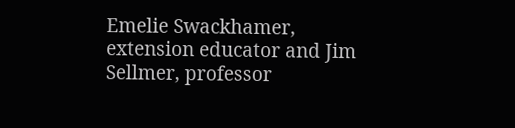Emelie Swackhamer, extension educator and Jim Sellmer, professor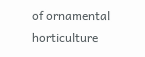of ornamental horticulture